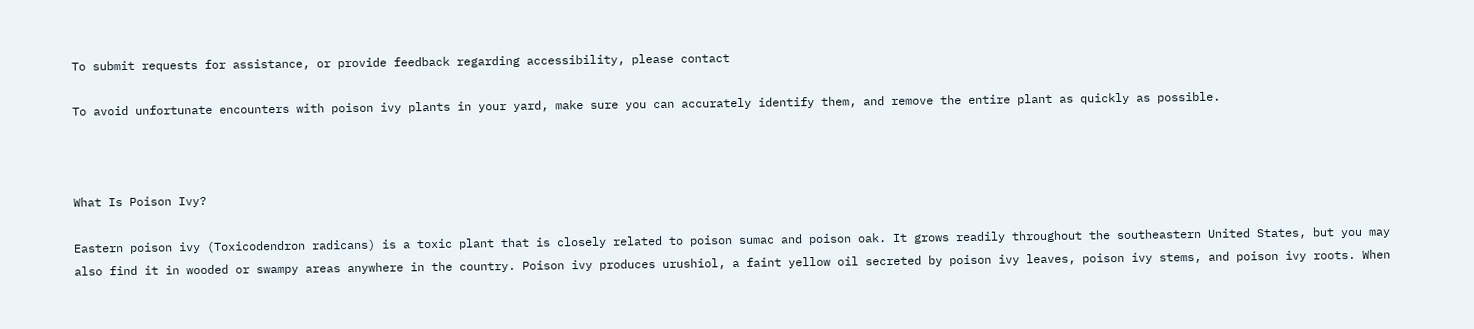To submit requests for assistance, or provide feedback regarding accessibility, please contact

To avoid unfortunate encounters with poison ivy plants in your yard, make sure you can accurately identify them, and remove the entire plant as quickly as possible.



What Is Poison Ivy?

Eastern poison ivy (Toxicodendron radicans) is a toxic plant that is closely related to poison sumac and poison oak. It grows readily throughout the southeastern United States, but you may also find it in wooded or swampy areas anywhere in the country. Poison ivy produces urushiol, a faint yellow oil secreted by poison ivy leaves, poison ivy stems, and poison ivy roots. When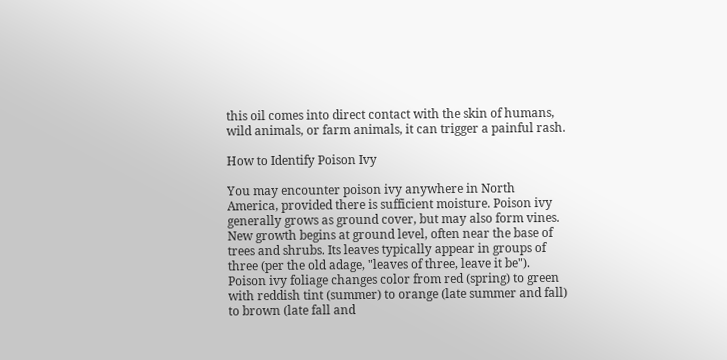this oil comes into direct contact with the skin of humans, wild animals, or farm animals, it can trigger a painful rash.

How to Identify Poison Ivy

You may encounter poison ivy anywhere in North America, provided there is sufficient moisture. Poison ivy generally grows as ground cover, but may also form vines. New growth begins at ground level, often near the base of trees and shrubs. Its leaves typically appear in groups of three (per the old adage, "leaves of three, leave it be"). Poison ivy foliage changes color from red (spring) to green with reddish tint (summer) to orange (late summer and fall) to brown (late fall and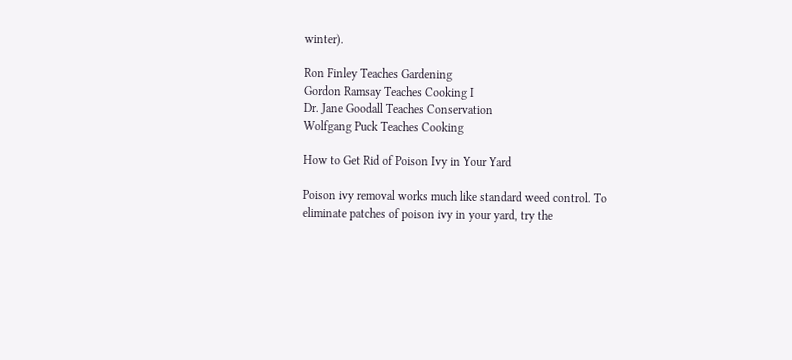winter).

Ron Finley Teaches Gardening
Gordon Ramsay Teaches Cooking I
Dr. Jane Goodall Teaches Conservation
Wolfgang Puck Teaches Cooking

How to Get Rid of Poison Ivy in Your Yard

Poison ivy removal works much like standard weed control. To eliminate patches of poison ivy in your yard, try the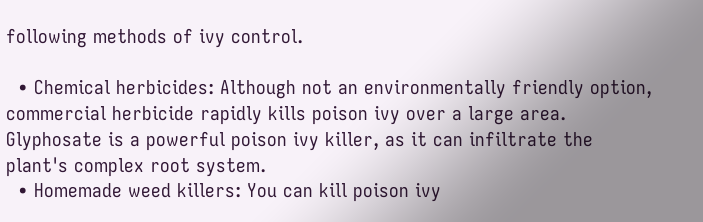following methods of ivy control.

  • Chemical herbicides: Although not an environmentally friendly option, commercial herbicide rapidly kills poison ivy over a large area. Glyphosate is a powerful poison ivy killer, as it can infiltrate the plant's complex root system.
  • Homemade weed killers: You can kill poison ivy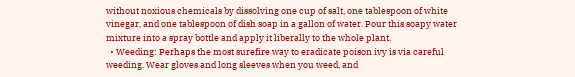without noxious chemicals by dissolving one cup of salt, one tablespoon of white vinegar, and one tablespoon of dish soap in a gallon of water. Pour this soapy water mixture into a spray bottle and apply it liberally to the whole plant.
  • Weeding: Perhaps the most surefire way to eradicate poison ivy is via careful weeding. Wear gloves and long sleeves when you weed, and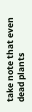take note that even dead plants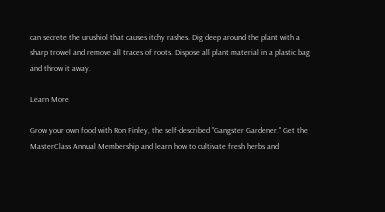can secrete the urushiol that causes itchy rashes. Dig deep around the plant with a sharp trowel and remove all traces of roots. Dispose all plant material in a plastic bag and throw it away.

Learn More

Grow your own food with Ron Finley, the self-described "Gangster Gardener." Get the MasterClass Annual Membership and learn how to cultivate fresh herbs and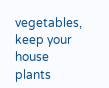vegetables, keep your house plants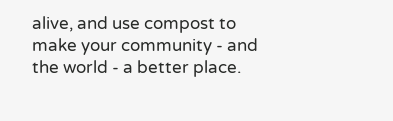alive, and use compost to make your community - and the world - a better place.